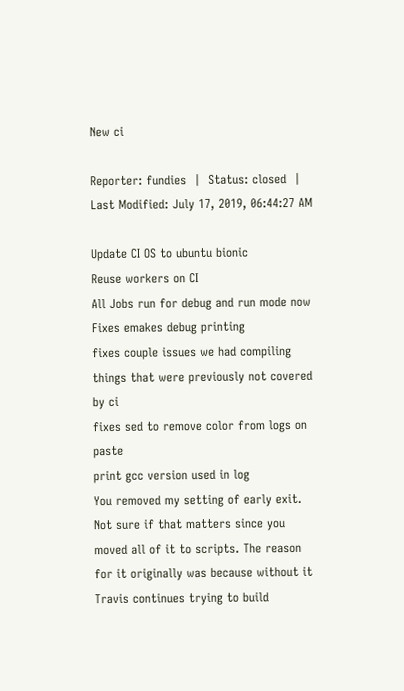New ci

Reporter: fundies  |  Status: closed  |  Last Modified: July 17, 2019, 06:44:27 AM

Update CI OS to ubuntu bionic
Reuse workers on CI
All Jobs run for debug and run mode now
Fixes emakes debug printing
fixes couple issues we had compiling things that were previously not covered by ci
fixes sed to remove color from logs on paste
print gcc version used in log
You removed my setting of early exit. Not sure if that matters since you moved all of it to scripts. The reason for it originally was because without it Travis continues trying to build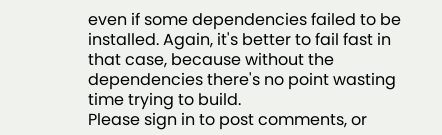even if some dependencies failed to be installed. Again, it's better to fail fast in that case, because without the dependencies there's no point wasting time trying to build.
Please sign in to post comments, or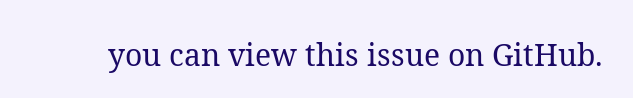you can view this issue on GitHub.